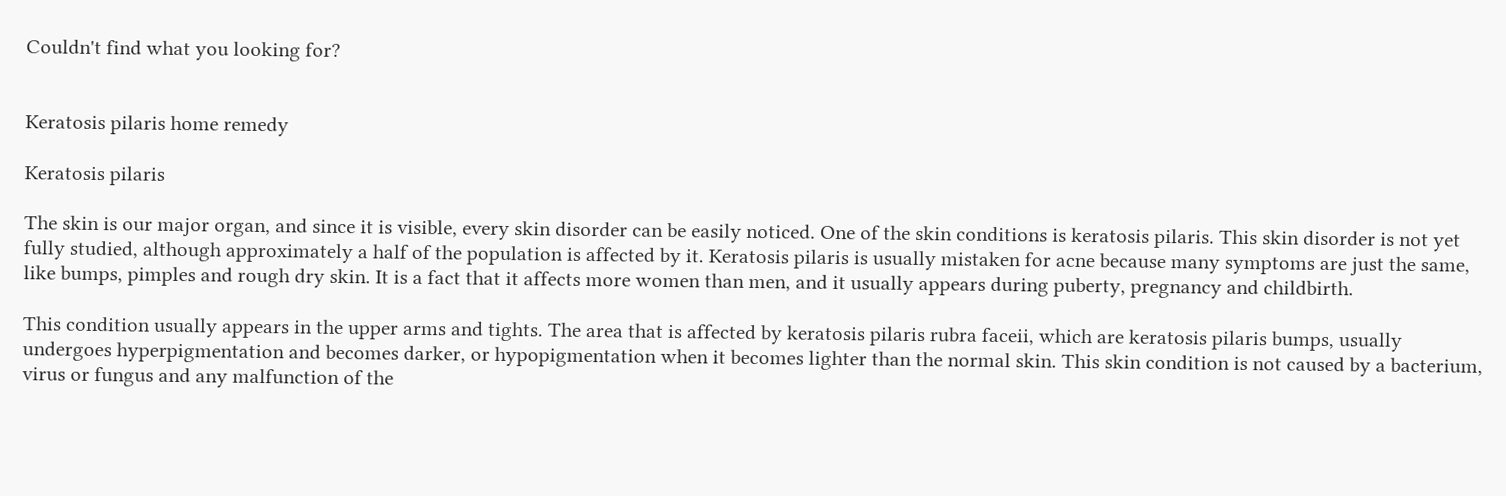Couldn't find what you looking for?


Keratosis pilaris home remedy

Keratosis pilaris

The skin is our major organ, and since it is visible, every skin disorder can be easily noticed. One of the skin conditions is keratosis pilaris. This skin disorder is not yet fully studied, although approximately a half of the population is affected by it. Keratosis pilaris is usually mistaken for acne because many symptoms are just the same, like bumps, pimples and rough dry skin. It is a fact that it affects more women than men, and it usually appears during puberty, pregnancy and childbirth.

This condition usually appears in the upper arms and tights. The area that is affected by keratosis pilaris rubra faceii, which are keratosis pilaris bumps, usually undergoes hyperpigmentation and becomes darker, or hypopigmentation when it becomes lighter than the normal skin. This skin condition is not caused by a bacterium, virus or fungus and any malfunction of the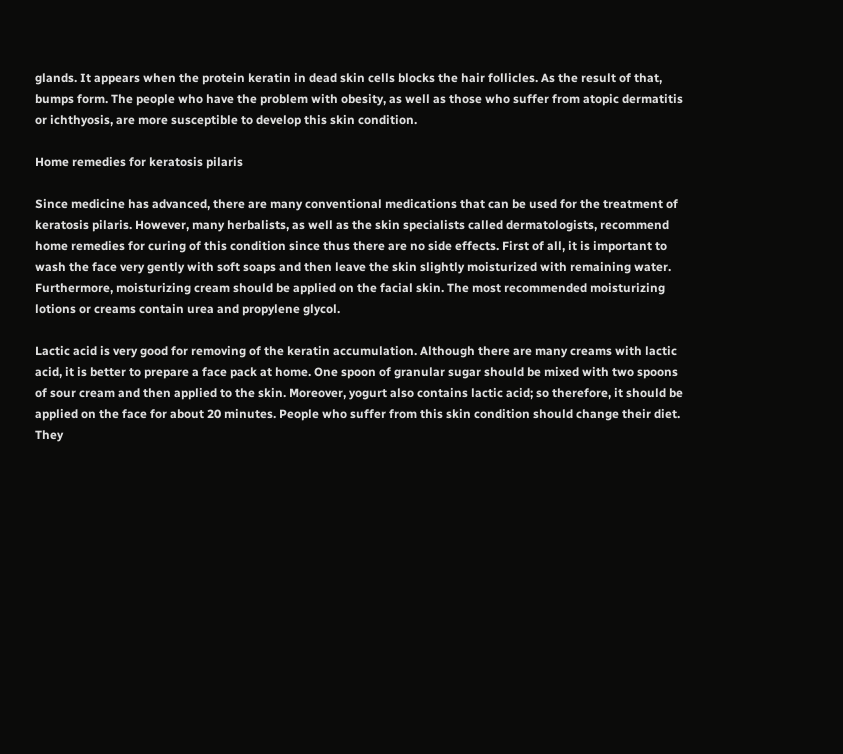glands. It appears when the protein keratin in dead skin cells blocks the hair follicles. As the result of that, bumps form. The people who have the problem with obesity, as well as those who suffer from atopic dermatitis or ichthyosis, are more susceptible to develop this skin condition.

Home remedies for keratosis pilaris

Since medicine has advanced, there are many conventional medications that can be used for the treatment of keratosis pilaris. However, many herbalists, as well as the skin specialists called dermatologists, recommend home remedies for curing of this condition since thus there are no side effects. First of all, it is important to wash the face very gently with soft soaps and then leave the skin slightly moisturized with remaining water. Furthermore, moisturizing cream should be applied on the facial skin. The most recommended moisturizing lotions or creams contain urea and propylene glycol.

Lactic acid is very good for removing of the keratin accumulation. Although there are many creams with lactic acid, it is better to prepare a face pack at home. One spoon of granular sugar should be mixed with two spoons of sour cream and then applied to the skin. Moreover, yogurt also contains lactic acid; so therefore, it should be applied on the face for about 20 minutes. People who suffer from this skin condition should change their diet. They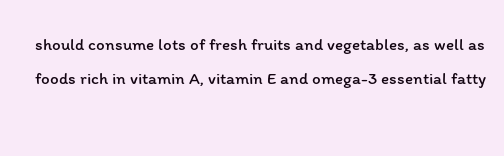should consume lots of fresh fruits and vegetables, as well as foods rich in vitamin A, vitamin E and omega-3 essential fatty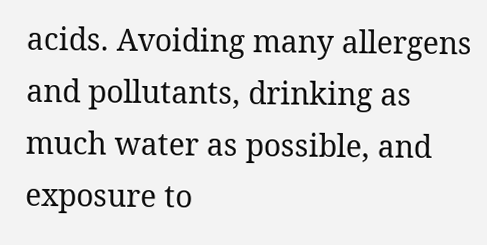acids. Avoiding many allergens and pollutants, drinking as much water as possible, and exposure to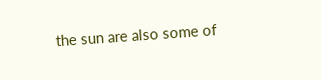the sun are also some of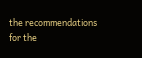the recommendations for the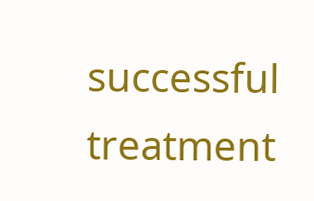successful treatment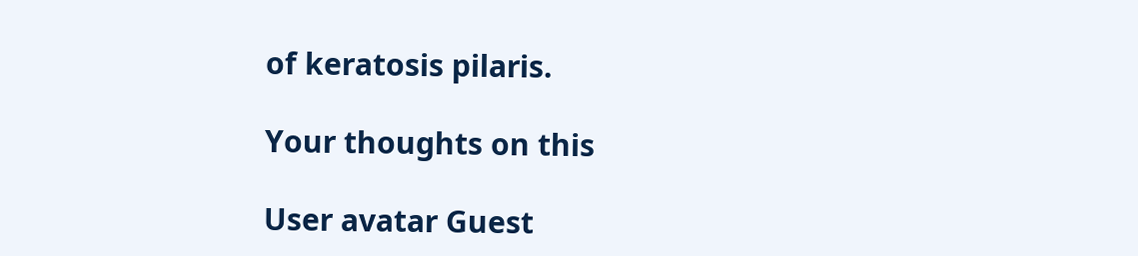of keratosis pilaris.

Your thoughts on this

User avatar Guest